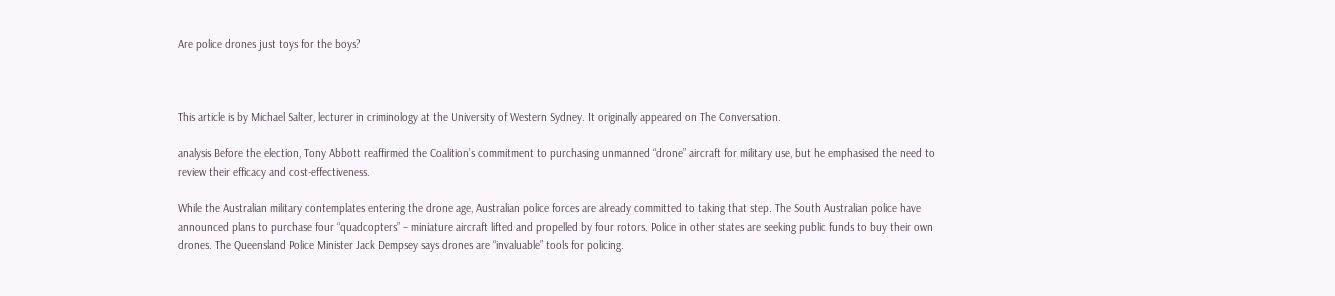Are police drones just toys for the boys?



This article is by Michael Salter, lecturer in criminology at the University of Western Sydney. It originally appeared on The Conversation.

analysis Before the election, Tony Abbott reaffirmed the Coalition’s commitment to purchasing unmanned “drone” aircraft for military use, but he emphasised the need to review their efficacy and cost-effectiveness.

While the Australian military contemplates entering the drone age, Australian police forces are already committed to taking that step. The South Australian police have announced plans to purchase four “quadcopters” – miniature aircraft lifted and propelled by four rotors. Police in other states are seeking public funds to buy their own drones. The Queensland Police Minister Jack Dempsey says drones are “invaluable” tools for policing.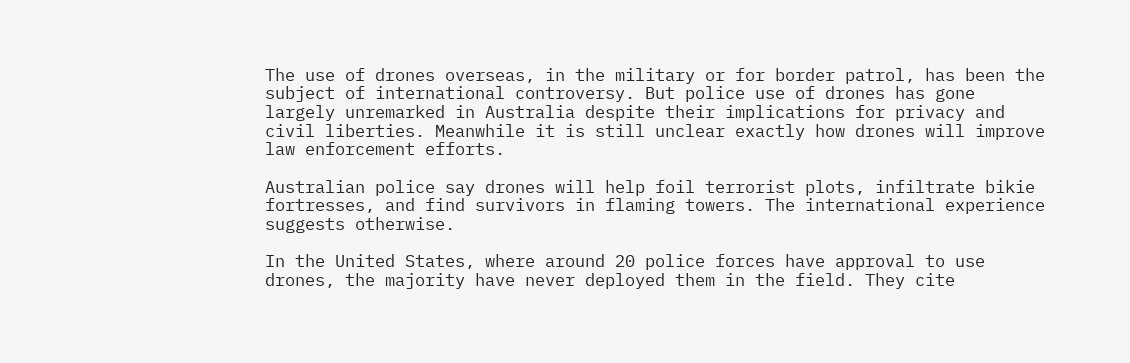The use of drones overseas, in the military or for border patrol, has been the subject of international controversy. But police use of drones has gone largely unremarked in Australia despite their implications for privacy and civil liberties. Meanwhile it is still unclear exactly how drones will improve law enforcement efforts.

Australian police say drones will help foil terrorist plots, infiltrate bikie fortresses, and find survivors in flaming towers. The international experience suggests otherwise.

In the United States, where around 20 police forces have approval to use drones, the majority have never deployed them in the field. They cite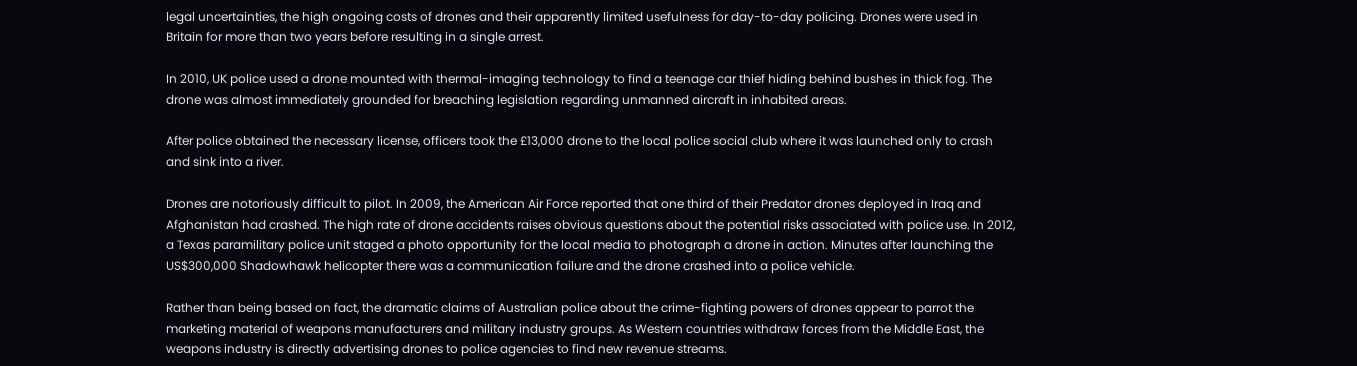legal uncertainties, the high ongoing costs of drones and their apparently limited usefulness for day-to-day policing. Drones were used in Britain for more than two years before resulting in a single arrest.

In 2010, UK police used a drone mounted with thermal-imaging technology to find a teenage car thief hiding behind bushes in thick fog. The drone was almost immediately grounded for breaching legislation regarding unmanned aircraft in inhabited areas.

After police obtained the necessary license, officers took the £13,000 drone to the local police social club where it was launched only to crash and sink into a river.

Drones are notoriously difficult to pilot. In 2009, the American Air Force reported that one third of their Predator drones deployed in Iraq and Afghanistan had crashed. The high rate of drone accidents raises obvious questions about the potential risks associated with police use. In 2012, a Texas paramilitary police unit staged a photo opportunity for the local media to photograph a drone in action. Minutes after launching the US$300,000 Shadowhawk helicopter there was a communication failure and the drone crashed into a police vehicle.

Rather than being based on fact, the dramatic claims of Australian police about the crime-fighting powers of drones appear to parrot the marketing material of weapons manufacturers and military industry groups. As Western countries withdraw forces from the Middle East, the weapons industry is directly advertising drones to police agencies to find new revenue streams.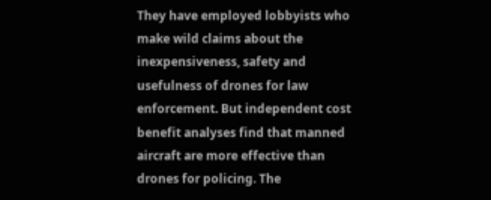They have employed lobbyists who make wild claims about the inexpensiveness, safety and usefulness of drones for law enforcement. But independent cost benefit analyses find that manned aircraft are more effective than drones for policing. The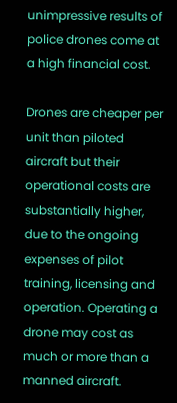unimpressive results of police drones come at a high financial cost.

Drones are cheaper per unit than piloted aircraft but their operational costs are substantially higher, due to the ongoing expenses of pilot training, licensing and operation. Operating a drone may cost as much or more than a manned aircraft.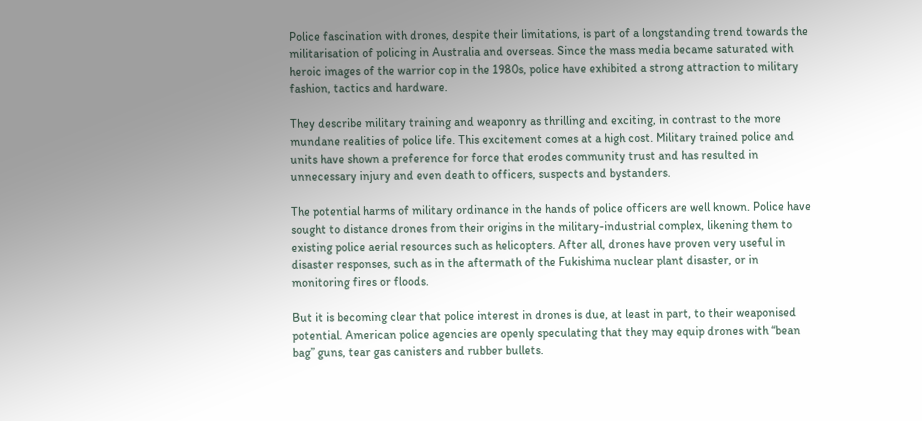Police fascination with drones, despite their limitations, is part of a longstanding trend towards the militarisation of policing in Australia and overseas. Since the mass media became saturated with heroic images of the warrior cop in the 1980s, police have exhibited a strong attraction to military fashion, tactics and hardware.

They describe military training and weaponry as thrilling and exciting, in contrast to the more mundane realities of police life. This excitement comes at a high cost. Military trained police and units have shown a preference for force that erodes community trust and has resulted in unnecessary injury and even death to officers, suspects and bystanders.

The potential harms of military ordinance in the hands of police officers are well known. Police have sought to distance drones from their origins in the military-industrial complex, likening them to existing police aerial resources such as helicopters. After all, drones have proven very useful in disaster responses, such as in the aftermath of the Fukishima nuclear plant disaster, or in monitoring fires or floods.

But it is becoming clear that police interest in drones is due, at least in part, to their weaponised potential. American police agencies are openly speculating that they may equip drones with “bean bag” guns, tear gas canisters and rubber bullets.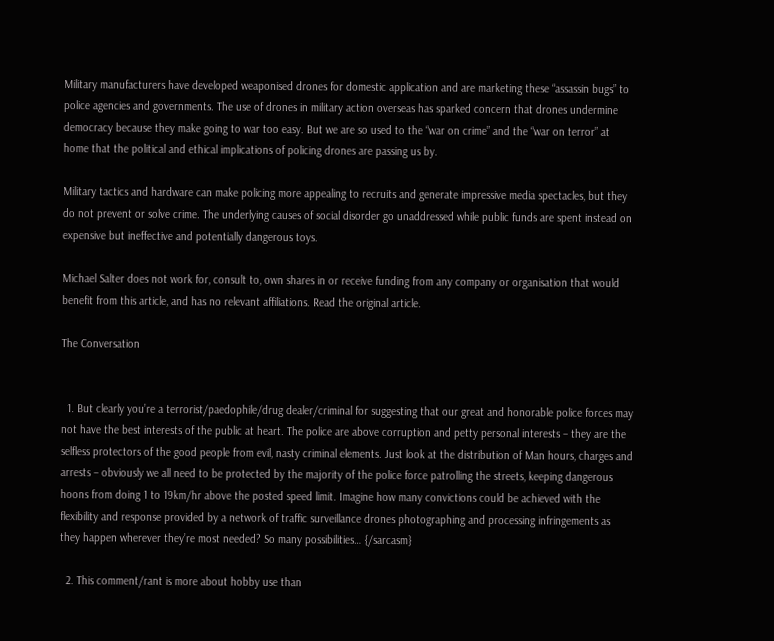Military manufacturers have developed weaponised drones for domestic application and are marketing these “assassin bugs” to police agencies and governments. The use of drones in military action overseas has sparked concern that drones undermine democracy because they make going to war too easy. But we are so used to the “war on crime” and the “war on terror” at home that the political and ethical implications of policing drones are passing us by.

Military tactics and hardware can make policing more appealing to recruits and generate impressive media spectacles, but they do not prevent or solve crime. The underlying causes of social disorder go unaddressed while public funds are spent instead on expensive but ineffective and potentially dangerous toys.

Michael Salter does not work for, consult to, own shares in or receive funding from any company or organisation that would benefit from this article, and has no relevant affiliations. Read the original article.

The Conversation


  1. But clearly you’re a terrorist/paedophile/drug dealer/criminal for suggesting that our great and honorable police forces may not have the best interests of the public at heart. The police are above corruption and petty personal interests – they are the selfless protectors of the good people from evil, nasty criminal elements. Just look at the distribution of Man hours, charges and arrests – obviously we all need to be protected by the majority of the police force patrolling the streets, keeping dangerous hoons from doing 1 to 19km/hr above the posted speed limit. Imagine how many convictions could be achieved with the flexibility and response provided by a network of traffic surveillance drones photographing and processing infringements as they happen wherever they’re most needed? So many possibilities… {/sarcasm}

  2. This comment/rant is more about hobby use than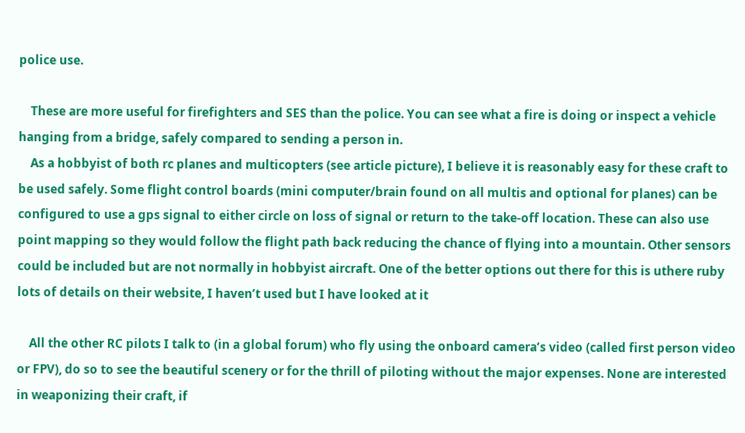police use.

    These are more useful for firefighters and SES than the police. You can see what a fire is doing or inspect a vehicle hanging from a bridge, safely compared to sending a person in.
    As a hobbyist of both rc planes and multicopters (see article picture), I believe it is reasonably easy for these craft to be used safely. Some flight control boards (mini computer/brain found on all multis and optional for planes) can be configured to use a gps signal to either circle on loss of signal or return to the take-off location. These can also use point mapping so they would follow the flight path back reducing the chance of flying into a mountain. Other sensors could be included but are not normally in hobbyist aircraft. One of the better options out there for this is uthere ruby lots of details on their website, I haven’t used but I have looked at it

    All the other RC pilots I talk to (in a global forum) who fly using the onboard camera’s video (called first person video or FPV), do so to see the beautiful scenery or for the thrill of piloting without the major expenses. None are interested in weaponizing their craft, if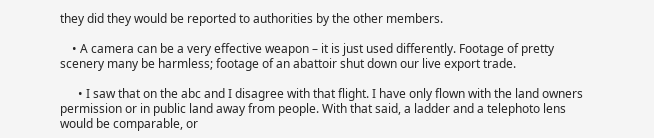they did they would be reported to authorities by the other members.

    • A camera can be a very effective weapon – it is just used differently. Footage of pretty scenery many be harmless; footage of an abattoir shut down our live export trade.

      • I saw that on the abc and I disagree with that flight. I have only flown with the land owners permission or in public land away from people. With that said, a ladder and a telephoto lens would be comparable, or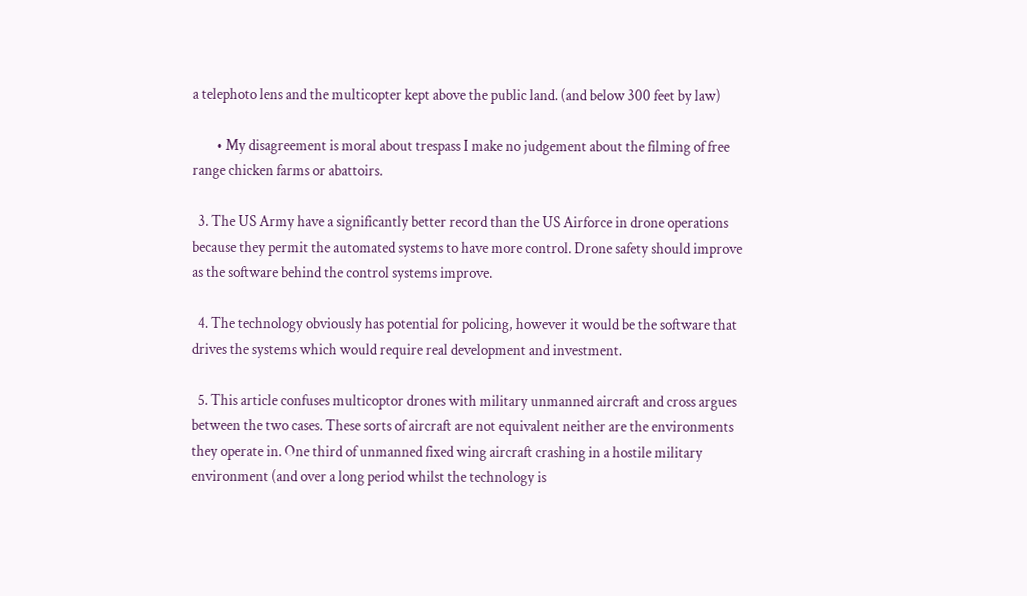a telephoto lens and the multicopter kept above the public land. (and below 300 feet by law)

        • My disagreement is moral about trespass I make no judgement about the filming of free range chicken farms or abattoirs.

  3. The US Army have a significantly better record than the US Airforce in drone operations because they permit the automated systems to have more control. Drone safety should improve as the software behind the control systems improve.

  4. The technology obviously has potential for policing, however it would be the software that drives the systems which would require real development and investment.

  5. This article confuses multicoptor drones with military unmanned aircraft and cross argues between the two cases. These sorts of aircraft are not equivalent neither are the environments they operate in. One third of unmanned fixed wing aircraft crashing in a hostile military environment (and over a long period whilst the technology is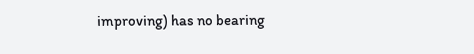improving) has no bearing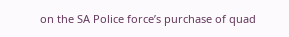on the SA Police force’s purchase of quad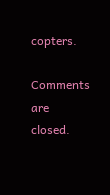copters.

Comments are closed.